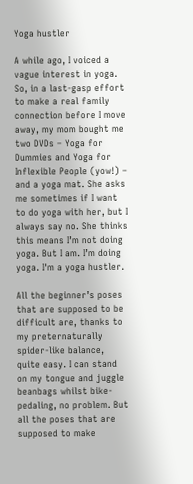Yoga hustler

A while ago, I voiced a vague interest in yoga. So, in a last-gasp effort to make a real family connection before I move away, my mom bought me two DVDs – Yoga for Dummies and Yoga for Inflexible People (yow!) – and a yoga mat. She asks me sometimes if I want to do yoga with her, but I always say no. She thinks this means I’m not doing yoga. But I am. I’m doing yoga. I'm a yoga hustler.

All the beginner’s poses that are supposed to be difficult are, thanks to my preternaturally spider-like balance, quite easy. I can stand on my tongue and juggle beanbags whilst bike-pedaling, no problem. But all the poses that are supposed to make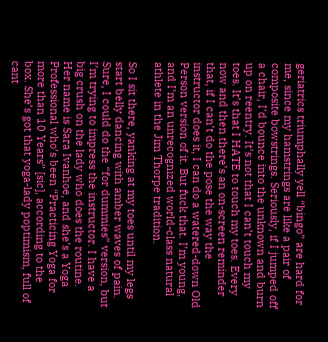geriatrics triumphally yell “bingo” are hard for me, since my hamstrings are like a pair of composite bowstrings. Seriously, if I jumped off a chair, I’d bounce into the unknown and burn up on reentry. It’s not that I can’t touch my toes. It’s that I HATE to touch my toes. Every now and then there’s an on-screen reminder that, if I can’t do the pose the way the instructor does it, I can do a watered-down Old Person version of it. But fuck that. I’m young, and I’m an unrecognized world-class natural athlete in the Jim Thorpe tradition.

So I sit there, yanking at my toes until my legs start belly dancing with amber waves of pain. Sure, I could do the “for dummies” version, but I’m trying to impress the instructor. I have a big crush on the lady who does the routine. Her name is Sara Ivanhoe, and she’s a Yoga Professional who’s been “Practicing Yoga for more than 10 Years” [sic], according to the box. She’s got that yoga-lady poptimism, full of cant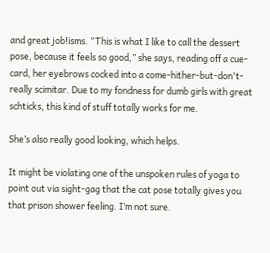and great job!isms. “This is what I like to call the dessert pose, because it feels so good,” she says, reading off a cue-card, her eyebrows cocked into a come-hither-but-don't-really scimitar. Due to my fondness for dumb girls with great schticks, this kind of stuff totally works for me.

She’s also really good looking, which helps.

It might be violating one of the unspoken rules of yoga to point out via sight-gag that the cat pose totally gives you that prison shower feeling. I’m not sure.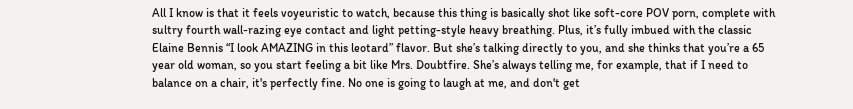All I know is that it feels voyeuristic to watch, because this thing is basically shot like soft-core POV porn, complete with sultry fourth wall-razing eye contact and light petting-style heavy breathing. Plus, it’s fully imbued with the classic Elaine Bennis “I look AMAZING in this leotard” flavor. But she’s talking directly to you, and she thinks that you’re a 65 year old woman, so you start feeling a bit like Mrs. Doubtfire. She’s always telling me, for example, that if I need to balance on a chair, it's perfectly fine. No one is going to laugh at me, and don't get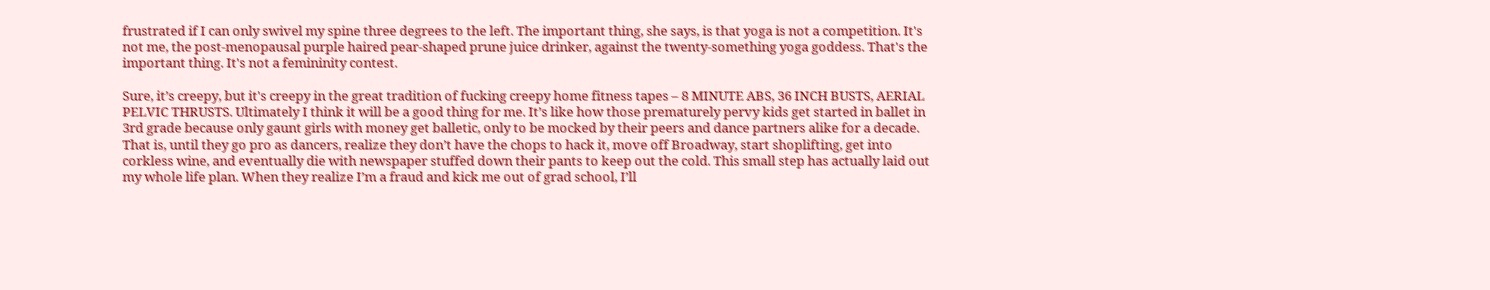frustrated if I can only swivel my spine three degrees to the left. The important thing, she says, is that yoga is not a competition. It's not me, the post-menopausal purple haired pear-shaped prune juice drinker, against the twenty-something yoga goddess. That's the important thing. It's not a femininity contest.

Sure, it’s creepy, but it's creepy in the great tradition of fucking creepy home fitness tapes – 8 MINUTE ABS, 36 INCH BUSTS, AERIAL PELVIC THRUSTS. Ultimately I think it will be a good thing for me. It’s like how those prematurely pervy kids get started in ballet in 3rd grade because only gaunt girls with money get balletic, only to be mocked by their peers and dance partners alike for a decade. That is, until they go pro as dancers, realize they don’t have the chops to hack it, move off Broadway, start shoplifting, get into corkless wine, and eventually die with newspaper stuffed down their pants to keep out the cold. This small step has actually laid out my whole life plan. When they realize I’m a fraud and kick me out of grad school, I’ll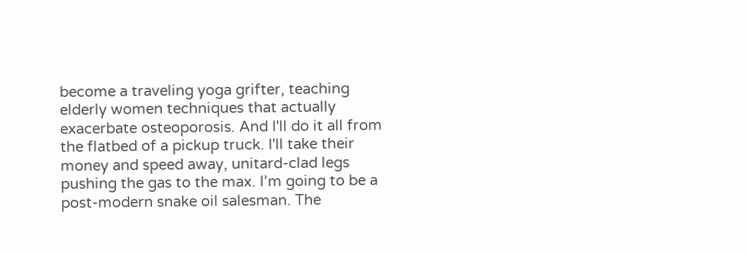become a traveling yoga grifter, teaching elderly women techniques that actually exacerbate osteoporosis. And I'll do it all from the flatbed of a pickup truck. I'll take their money and speed away, unitard-clad legs pushing the gas to the max. I’m going to be a post-modern snake oil salesman. The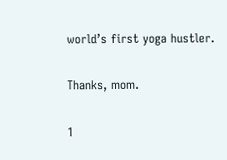world’s first yoga hustler.

Thanks, mom.

1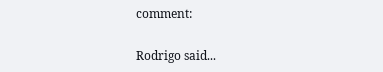comment:

Rodrigo said...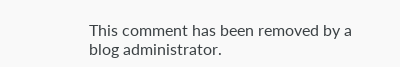This comment has been removed by a blog administrator.